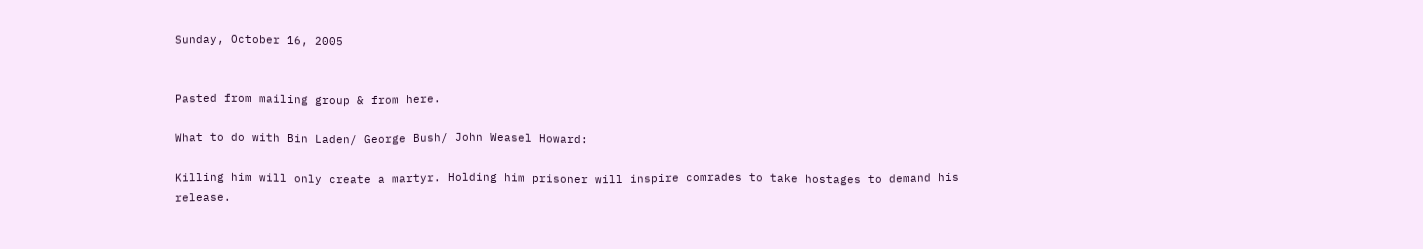Sunday, October 16, 2005


Pasted from mailing group & from here.

What to do with Bin Laden/ George Bush/ John Weasel Howard:

Killing him will only create a martyr. Holding him prisoner will inspire comrades to take hostages to demand his release.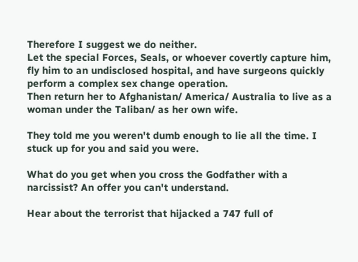Therefore I suggest we do neither.
Let the special Forces, Seals, or whoever covertly capture him, fly him to an undisclosed hospital, and have surgeons quickly perform a complex sex change operation.
Then return her to Afghanistan/ America/ Australia to live as a woman under the Taliban/ as her own wife.

They told me you weren't dumb enough to lie all the time. I stuck up for you and said you were.

What do you get when you cross the Godfather with a narcissist? An offer you can't understand.

Hear about the terrorist that hijacked a 747 full of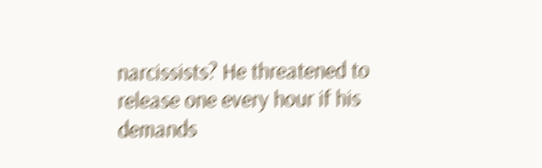narcissists? He threatened to release one every hour if his demands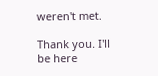weren't met.

Thank you. I'll be here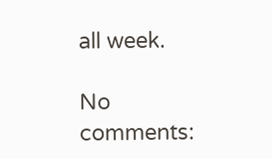all week.

No comments: